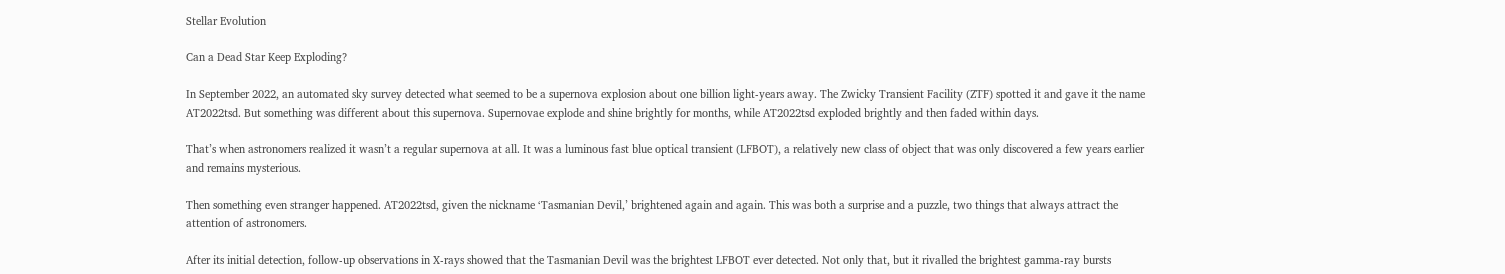Stellar Evolution

Can a Dead Star Keep Exploding?

In September 2022, an automated sky survey detected what seemed to be a supernova explosion about one billion light-years away. The Zwicky Transient Facility (ZTF) spotted it and gave it the name AT2022tsd. But something was different about this supernova. Supernovae explode and shine brightly for months, while AT2022tsd exploded brightly and then faded within days.

That’s when astronomers realized it wasn’t a regular supernova at all. It was a luminous fast blue optical transient (LFBOT), a relatively new class of object that was only discovered a few years earlier and remains mysterious.

Then something even stranger happened. AT2022tsd, given the nickname ‘Tasmanian Devil,’ brightened again and again. This was both a surprise and a puzzle, two things that always attract the attention of astronomers.

After its initial detection, follow-up observations in X-rays showed that the Tasmanian Devil was the brightest LFBOT ever detected. Not only that, but it rivalled the brightest gamma-ray bursts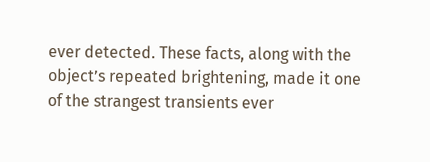ever detected. These facts, along with the object’s repeated brightening, made it one of the strangest transients ever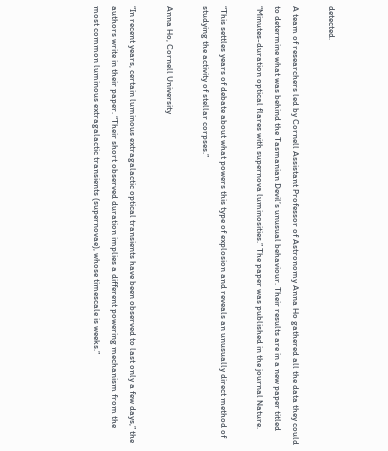detected.

A team of researchers led by Cornell Assistant Professor of Astronomy Anna Ho gathered all the data they could to determine what was behind the Tasmanian Devil’s unusual behaviour. Their results are in a new paper titled “Minutes-duration optical flares with supernova luminosities.” The paper was published in the journal Nature.

“This settles years of debate about what powers this type of explosion and reveals an unusually direct method of studying the activity of stellar corpses.”

Anna Ho, Cornell University

“In recent years, certain luminous extragalactic optical transients have been observed to last only a few days,” the authors write in their paper. “Their short observed duration implies a different powering mechanism from the most common luminous extragalactic transients (supernovae), whose timescale is weeks.”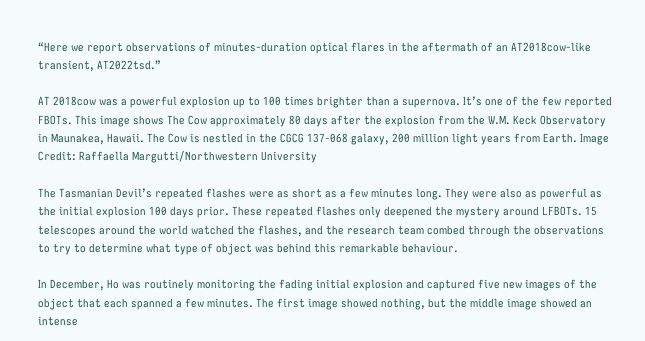“Here we report observations of minutes-duration optical flares in the aftermath of an AT2018cow-like transient, AT2022tsd.”

AT 2018cow was a powerful explosion up to 100 times brighter than a supernova. It’s one of the few reported FBOTs. This image shows The Cow approximately 80 days after the explosion from the W.M. Keck Observatory in Maunakea, Hawaii. The Cow is nestled in the CGCG 137-068 galaxy, 200 million light years from Earth. Image Credit: Raffaella Margutti/Northwestern University

The Tasmanian Devil’s repeated flashes were as short as a few minutes long. They were also as powerful as the initial explosion 100 days prior. These repeated flashes only deepened the mystery around LFBOTs. 15 telescopes around the world watched the flashes, and the research team combed through the observations to try to determine what type of object was behind this remarkable behaviour.

In December, Ho was routinely monitoring the fading initial explosion and captured five new images of the object that each spanned a few minutes. The first image showed nothing, but the middle image showed an intense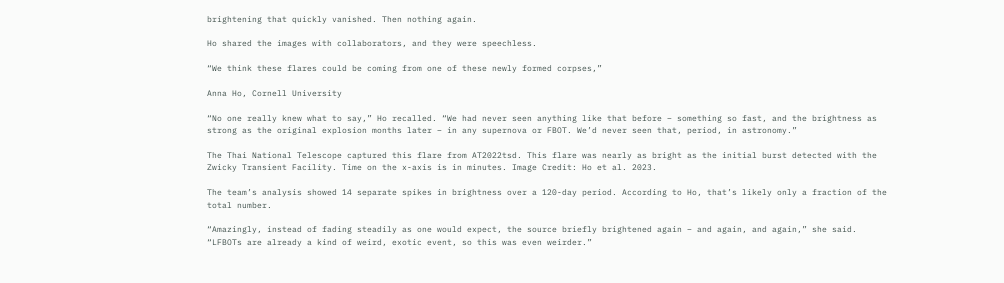brightening that quickly vanished. Then nothing again.

Ho shared the images with collaborators, and they were speechless.

“We think these flares could be coming from one of these newly formed corpses,”

Anna Ho, Cornell University

“No one really knew what to say,” Ho recalled. “We had never seen anything like that before – something so fast, and the brightness as strong as the original explosion months later – in any supernova or FBOT. We’d never seen that, period, in astronomy.”

The Thai National Telescope captured this flare from AT2022tsd. This flare was nearly as bright as the initial burst detected with the Zwicky Transient Facility. Time on the x-axis is in minutes. Image Credit: Ho et al. 2023.

The team’s analysis showed 14 separate spikes in brightness over a 120-day period. According to Ho, that’s likely only a fraction of the total number.

“Amazingly, instead of fading steadily as one would expect, the source briefly brightened again – and again, and again,” she said. “LFBOTs are already a kind of weird, exotic event, so this was even weirder.”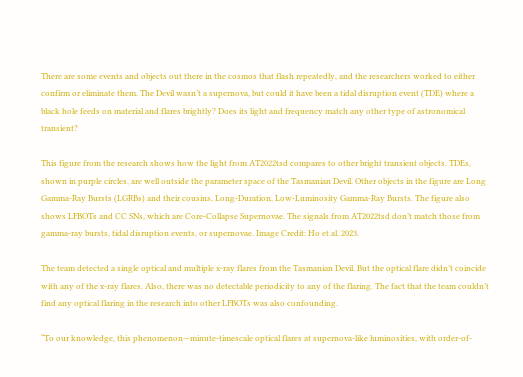There are some events and objects out there in the cosmos that flash repeatedly, and the researchers worked to either confirm or eliminate them. The Devil wasn’t a supernova, but could it have been a tidal disruption event (TDE) where a black hole feeds on material and flares brightly? Does its light and frequency match any other type of astronomical transient?

This figure from the research shows how the light from AT2022tsd compares to other bright transient objects. TDEs, shown in purple circles, are well outside the parameter space of the Tasmanian Devil. Other objects in the figure are Long Gamma-Ray Bursts (LGRBs) and their cousins, Long-Duration, Low-Luminosity Gamma-Ray Bursts. The figure also shows LFBOTs and CC SNs, which are Core-Collapse Supernovae. The signals from AT2022tsd don’t match those from gamma-ray bursts, tidal disruption events, or supernovae. Image Credit: Ho et al. 2023.

The team detected a single optical and multiple x-ray flares from the Tasmanian Devil. But the optical flare didn’t coincide with any of the x-ray flares. Also, there was no detectable periodicity to any of the flaring. The fact that the team couldn’t find any optical flaring in the research into other LFBOTs was also confounding.

“To our knowledge, this phenomenon—minute-timescale optical flares at supernova-like luminosities, with order-of-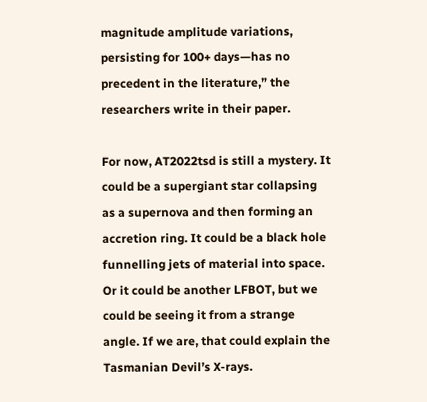magnitude amplitude variations, persisting for 100+ days—has no precedent in the literature,” the researchers write in their paper.

For now, AT2022tsd is still a mystery. It could be a supergiant star collapsing as a supernova and then forming an accretion ring. It could be a black hole funnelling jets of material into space. Or it could be another LFBOT, but we could be seeing it from a strange angle. If we are, that could explain the Tasmanian Devil’s X-rays.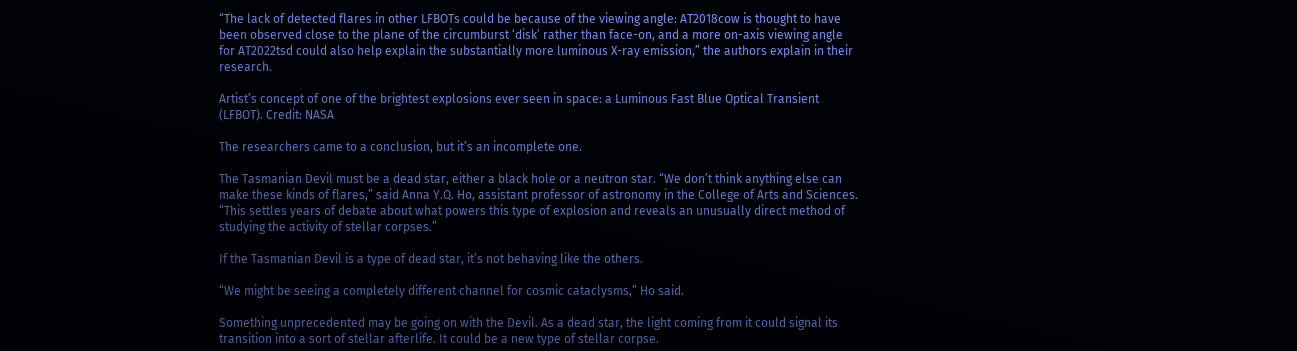“The lack of detected flares in other LFBOTs could be because of the viewing angle: AT2018cow is thought to have been observed close to the plane of the circumburst ‘disk’ rather than face-on, and a more on-axis viewing angle for AT2022tsd could also help explain the substantially more luminous X-ray emission,” the authors explain in their research.

Artist’s concept of one of the brightest explosions ever seen in space: a Luminous Fast Blue Optical Transient (LFBOT). Credit: NASA

The researchers came to a conclusion, but it’s an incomplete one.

The Tasmanian Devil must be a dead star, either a black hole or a neutron star. “We don’t think anything else can make these kinds of flares,” said Anna Y.Q. Ho, assistant professor of astronomy in the College of Arts and Sciences. “This settles years of debate about what powers this type of explosion and reveals an unusually direct method of studying the activity of stellar corpses.”

If the Tasmanian Devil is a type of dead star, it’s not behaving like the others.

“We might be seeing a completely different channel for cosmic cataclysms,” Ho said.

Something unprecedented may be going on with the Devil. As a dead star, the light coming from it could signal its transition into a sort of stellar afterlife. It could be a new type of stellar corpse.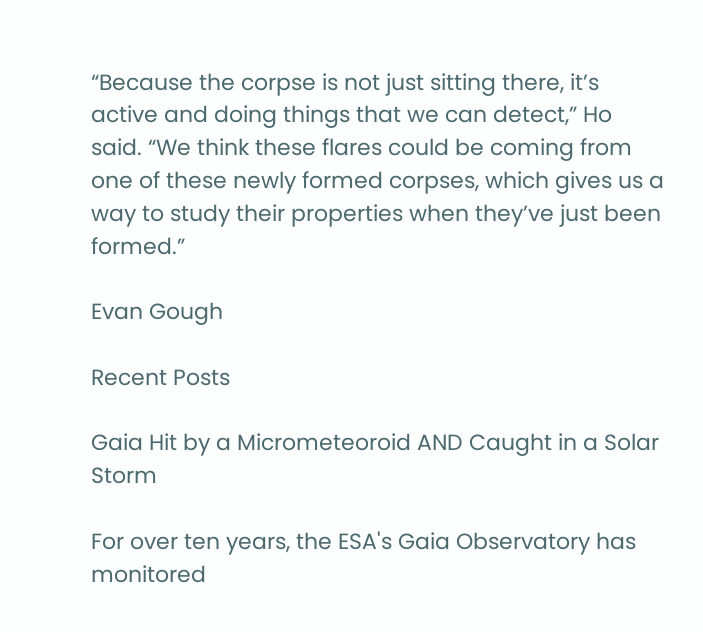“Because the corpse is not just sitting there, it’s active and doing things that we can detect,” Ho said. “We think these flares could be coming from one of these newly formed corpses, which gives us a way to study their properties when they’ve just been formed.”

Evan Gough

Recent Posts

Gaia Hit by a Micrometeoroid AND Caught in a Solar Storm

For over ten years, the ESA's Gaia Observatory has monitored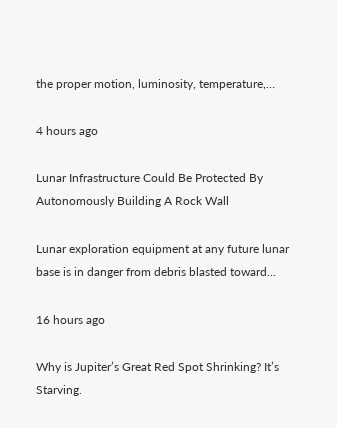the proper motion, luminosity, temperature,…

4 hours ago

Lunar Infrastructure Could Be Protected By Autonomously Building A Rock Wall

Lunar exploration equipment at any future lunar base is in danger from debris blasted toward…

16 hours ago

Why is Jupiter’s Great Red Spot Shrinking? It’s Starving.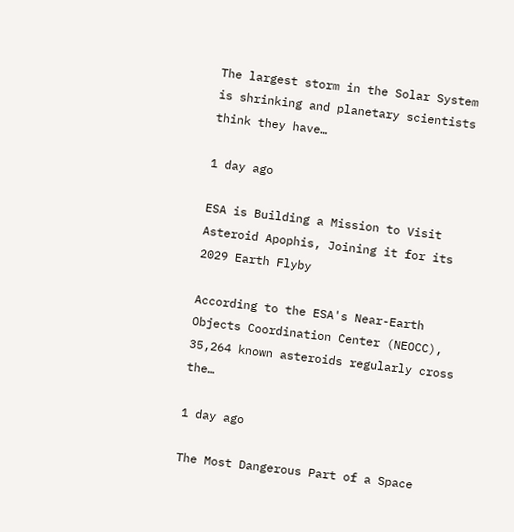The largest storm in the Solar System is shrinking and planetary scientists think they have…

1 day ago

ESA is Building a Mission to Visit Asteroid Apophis, Joining it for its 2029 Earth Flyby

According to the ESA's Near-Earth Objects Coordination Center (NEOCC), 35,264 known asteroids regularly cross the…

1 day ago

The Most Dangerous Part of a Space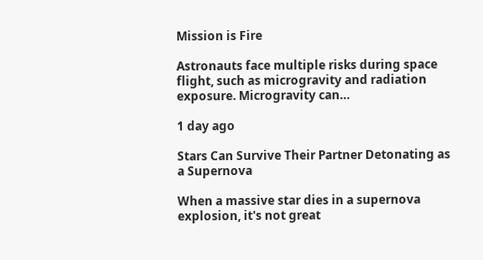Mission is Fire

Astronauts face multiple risks during space flight, such as microgravity and radiation exposure. Microgravity can…

1 day ago

Stars Can Survive Their Partner Detonating as a Supernova

When a massive star dies in a supernova explosion, it's not great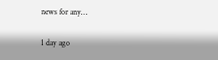news for any…

1 day ago